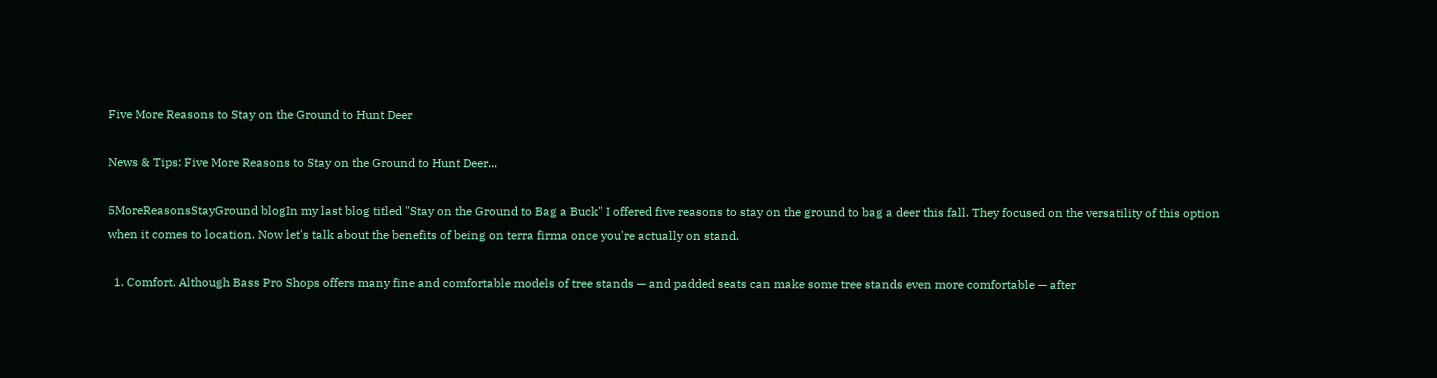Five More Reasons to Stay on the Ground to Hunt Deer

News & Tips: Five More Reasons to Stay on the Ground to Hunt Deer...

5MoreReasonsStayGround blogIn my last blog titled "Stay on the Ground to Bag a Buck" I offered five reasons to stay on the ground to bag a deer this fall. They focused on the versatility of this option when it comes to location. Now let's talk about the benefits of being on terra firma once you're actually on stand.

  1. Comfort. Although Bass Pro Shops offers many fine and comfortable models of tree stands — and padded seats can make some tree stands even more comfortable — after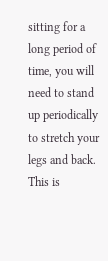sitting for a long period of time, you will need to stand up periodically to stretch your legs and back. This is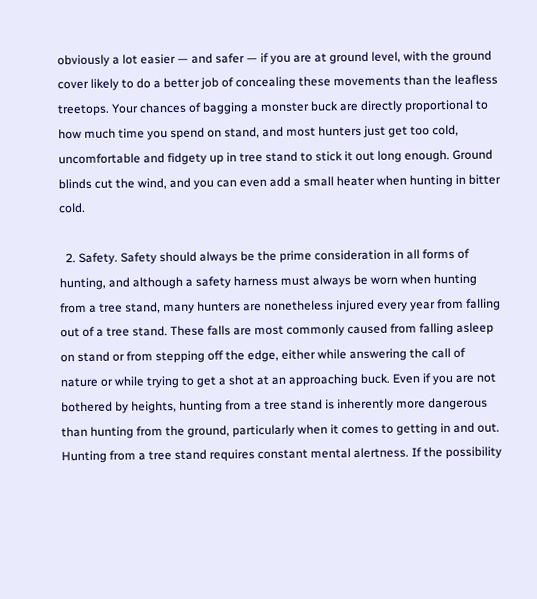obviously a lot easier — and safer — if you are at ground level, with the ground cover likely to do a better job of concealing these movements than the leafless treetops. Your chances of bagging a monster buck are directly proportional to how much time you spend on stand, and most hunters just get too cold, uncomfortable and fidgety up in tree stand to stick it out long enough. Ground blinds cut the wind, and you can even add a small heater when hunting in bitter cold.

  2. Safety. Safety should always be the prime consideration in all forms of hunting, and although a safety harness must always be worn when hunting from a tree stand, many hunters are nonetheless injured every year from falling out of a tree stand. These falls are most commonly caused from falling asleep on stand or from stepping off the edge, either while answering the call of nature or while trying to get a shot at an approaching buck. Even if you are not bothered by heights, hunting from a tree stand is inherently more dangerous than hunting from the ground, particularly when it comes to getting in and out. Hunting from a tree stand requires constant mental alertness. If the possibility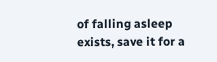of falling asleep exists, save it for a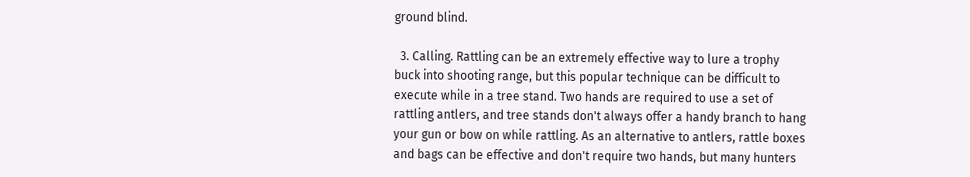ground blind.

  3. Calling. Rattling can be an extremely effective way to lure a trophy buck into shooting range, but this popular technique can be difficult to execute while in a tree stand. Two hands are required to use a set of rattling antlers, and tree stands don't always offer a handy branch to hang your gun or bow on while rattling. As an alternative to antlers, rattle boxes and bags can be effective and don't require two hands, but many hunters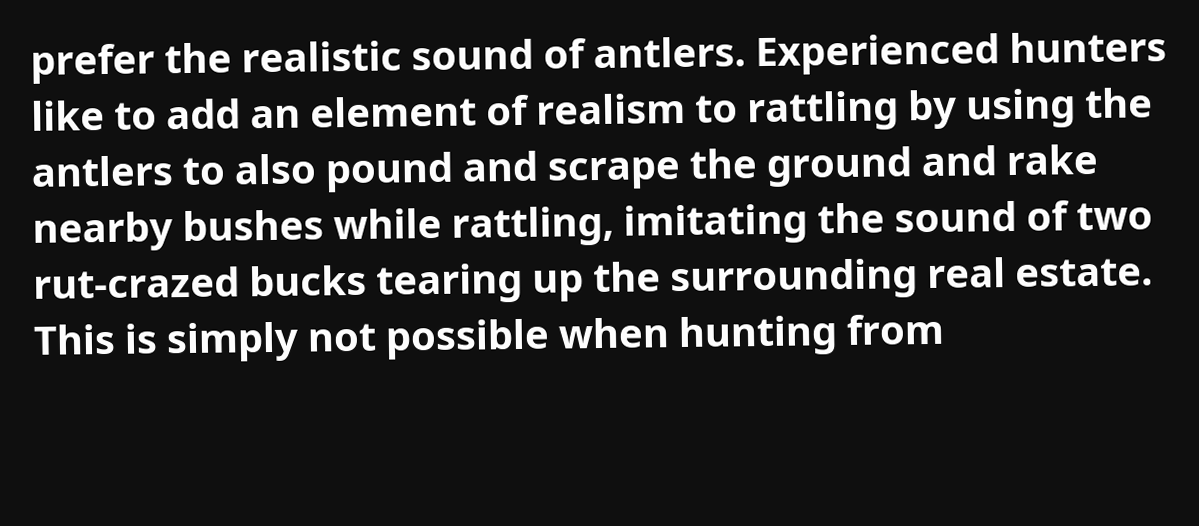prefer the realistic sound of antlers. Experienced hunters like to add an element of realism to rattling by using the antlers to also pound and scrape the ground and rake nearby bushes while rattling, imitating the sound of two rut-crazed bucks tearing up the surrounding real estate. This is simply not possible when hunting from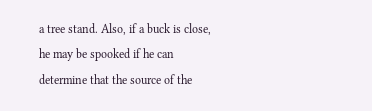a tree stand. Also, if a buck is close, he may be spooked if he can determine that the source of the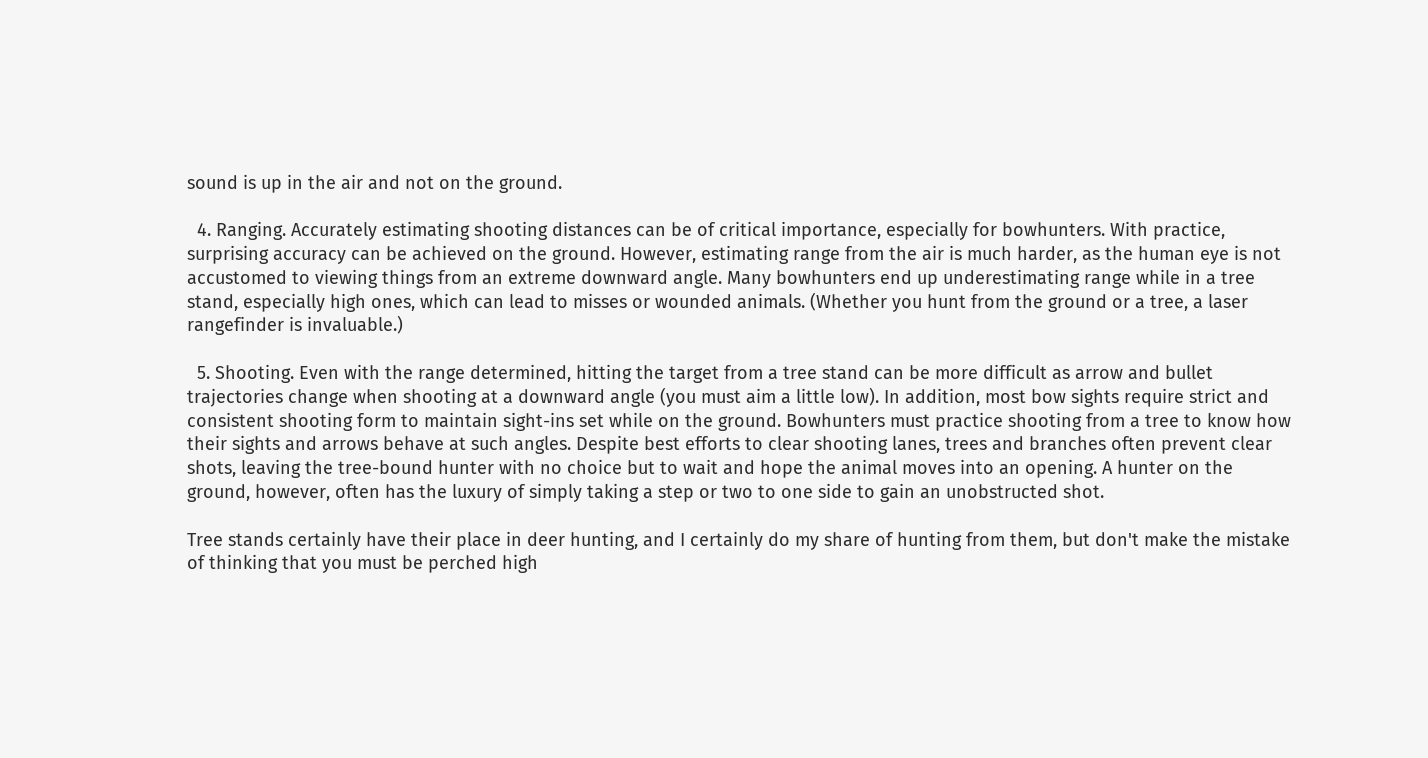sound is up in the air and not on the ground.

  4. Ranging. Accurately estimating shooting distances can be of critical importance, especially for bowhunters. With practice, surprising accuracy can be achieved on the ground. However, estimating range from the air is much harder, as the human eye is not accustomed to viewing things from an extreme downward angle. Many bowhunters end up underestimating range while in a tree stand, especially high ones, which can lead to misses or wounded animals. (Whether you hunt from the ground or a tree, a laser rangefinder is invaluable.)

  5. Shooting. Even with the range determined, hitting the target from a tree stand can be more difficult as arrow and bullet trajectories change when shooting at a downward angle (you must aim a little low). In addition, most bow sights require strict and consistent shooting form to maintain sight-ins set while on the ground. Bowhunters must practice shooting from a tree to know how their sights and arrows behave at such angles. Despite best efforts to clear shooting lanes, trees and branches often prevent clear shots, leaving the tree-bound hunter with no choice but to wait and hope the animal moves into an opening. A hunter on the ground, however, often has the luxury of simply taking a step or two to one side to gain an unobstructed shot.

Tree stands certainly have their place in deer hunting, and I certainly do my share of hunting from them, but don't make the mistake of thinking that you must be perched high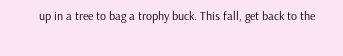up in a tree to bag a trophy buck. This fall, get back to the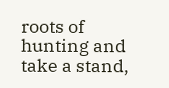roots of hunting and take a stand,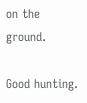on the ground.

Good hunting.